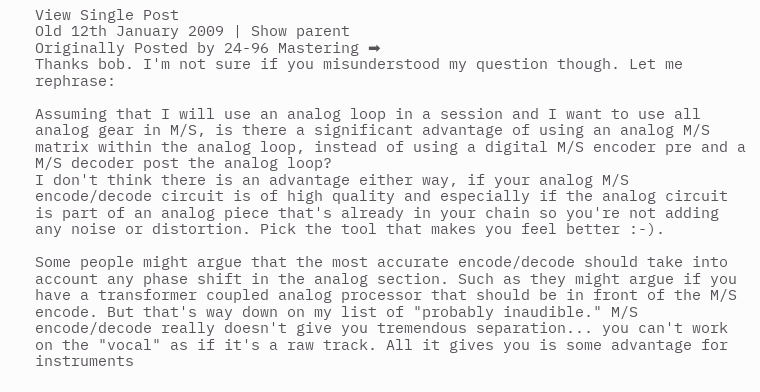View Single Post
Old 12th January 2009 | Show parent
Originally Posted by 24-96 Mastering ➡
Thanks bob. I'm not sure if you misunderstood my question though. Let me rephrase:

Assuming that I will use an analog loop in a session and I want to use all analog gear in M/S, is there a significant advantage of using an analog M/S matrix within the analog loop, instead of using a digital M/S encoder pre and a M/S decoder post the analog loop?
I don't think there is an advantage either way, if your analog M/S encode/decode circuit is of high quality and especially if the analog circuit is part of an analog piece that's already in your chain so you're not adding any noise or distortion. Pick the tool that makes you feel better :-).

Some people might argue that the most accurate encode/decode should take into account any phase shift in the analog section. Such as they might argue if you have a transformer coupled analog processor that should be in front of the M/S encode. But that's way down on my list of "probably inaudible." M/S encode/decode really doesn't give you tremendous separation... you can't work on the "vocal" as if it's a raw track. All it gives you is some advantage for instruments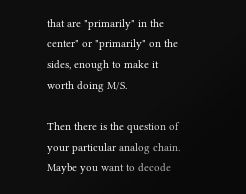that are "primarily" in the center" or "primarily" on the sides, enough to make it worth doing M/S.

Then there is the question of your particular analog chain. Maybe you want to decode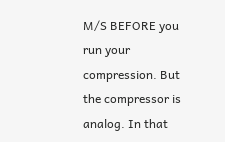M/S BEFORE you run your compression. But the compressor is analog. In that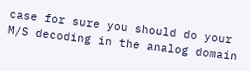case for sure you should do your M/S decoding in the analog domain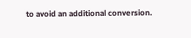to avoid an additional conversion.